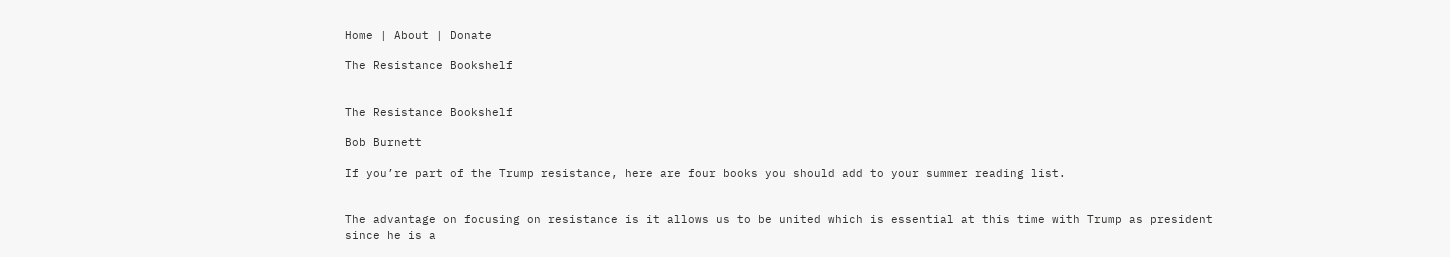Home | About | Donate

The Resistance Bookshelf


The Resistance Bookshelf

Bob Burnett

If you’re part of the Trump resistance, here are four books you should add to your summer reading list.


The advantage on focusing on resistance is it allows us to be united which is essential at this time with Trump as president since he is a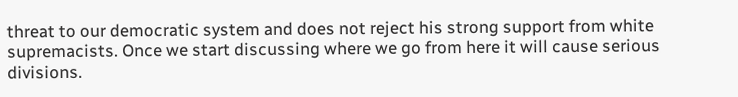threat to our democratic system and does not reject his strong support from white supremacists. Once we start discussing where we go from here it will cause serious divisions.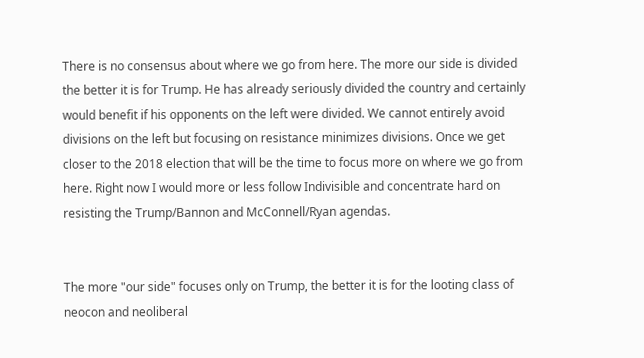There is no consensus about where we go from here. The more our side is divided the better it is for Trump. He has already seriously divided the country and certainly would benefit if his opponents on the left were divided. We cannot entirely avoid divisions on the left but focusing on resistance minimizes divisions. Once we get closer to the 2018 election that will be the time to focus more on where we go from here. Right now I would more or less follow Indivisible and concentrate hard on resisting the Trump/Bannon and McConnell/Ryan agendas.


The more "our side" focuses only on Trump, the better it is for the looting class of neocon and neoliberal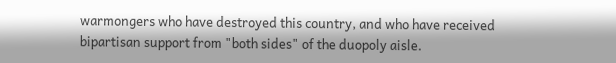warmongers who have destroyed this country, and who have received bipartisan support from "both sides" of the duopoly aisle.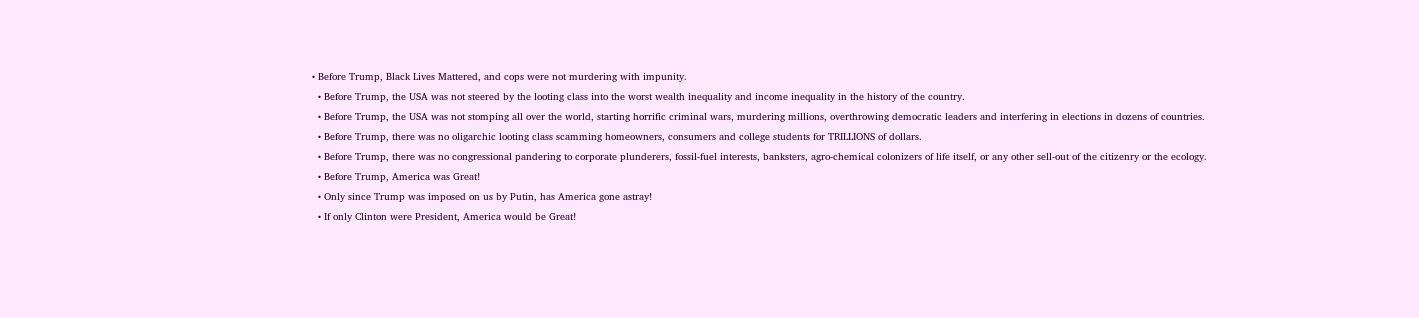• Before Trump, Black Lives Mattered, and cops were not murdering with impunity.
  • Before Trump, the USA was not steered by the looting class into the worst wealth inequality and income inequality in the history of the country.
  • Before Trump, the USA was not stomping all over the world, starting horrific criminal wars, murdering millions, overthrowing democratic leaders and interfering in elections in dozens of countries.
  • Before Trump, there was no oligarchic looting class scamming homeowners, consumers and college students for TRILLIONS of dollars.
  • Before Trump, there was no congressional pandering to corporate plunderers, fossil-fuel interests, banksters, agro-chemical colonizers of life itself, or any other sell-out of the citizenry or the ecology.
  • Before Trump, America was Great!
  • Only since Trump was imposed on us by Putin, has America gone astray!
  • If only Clinton were President, America would be Great!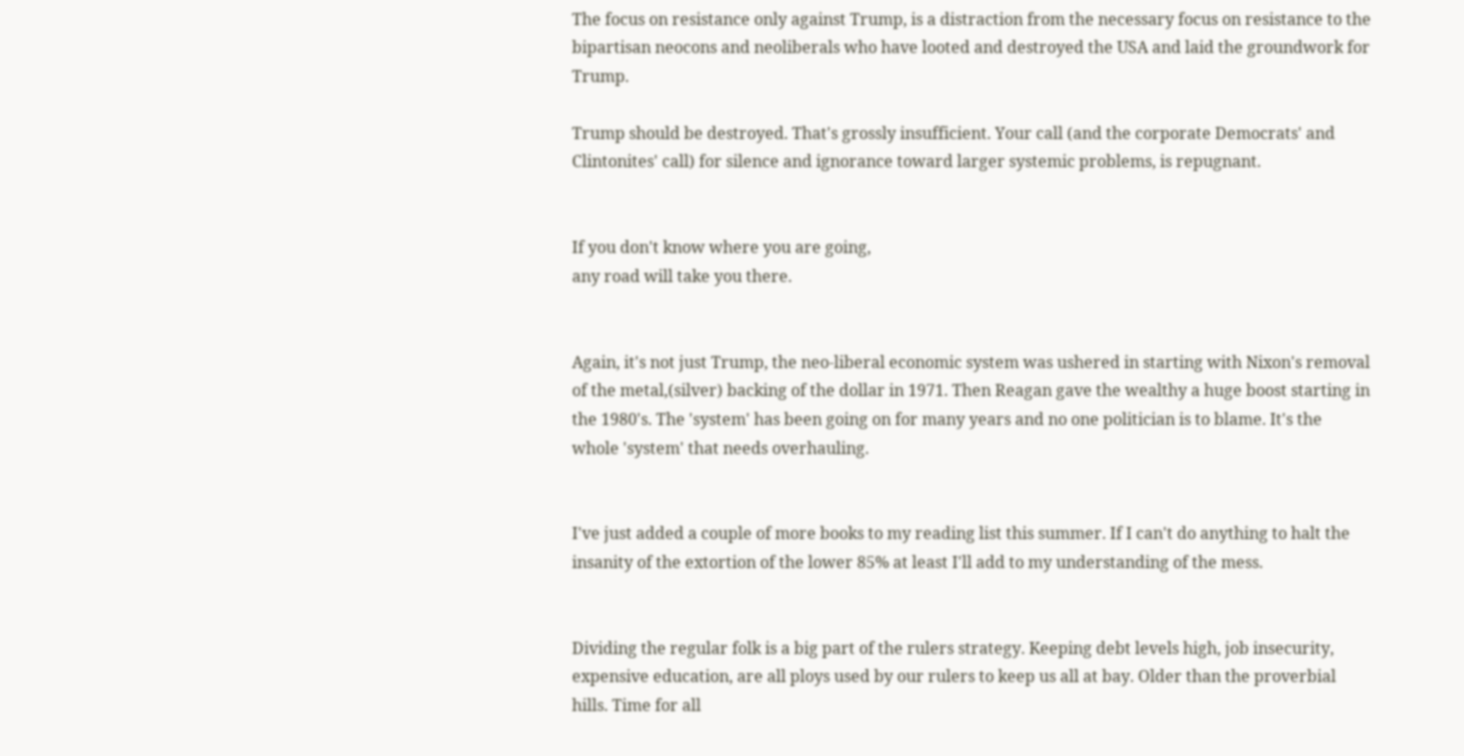The focus on resistance only against Trump, is a distraction from the necessary focus on resistance to the bipartisan neocons and neoliberals who have looted and destroyed the USA and laid the groundwork for Trump.

Trump should be destroyed. That's grossly insufficient. Your call (and the corporate Democrats' and Clintonites' call) for silence and ignorance toward larger systemic problems, is repugnant.


If you don't know where you are going,
any road will take you there.


Again, it's not just Trump, the neo-liberal economic system was ushered in starting with Nixon's removal of the metal,(silver) backing of the dollar in 1971. Then Reagan gave the wealthy a huge boost starting in the 1980's. The 'system' has been going on for many years and no one politician is to blame. It's the whole 'system' that needs overhauling.


I've just added a couple of more books to my reading list this summer. If I can't do anything to halt the insanity of the extortion of the lower 85% at least I'll add to my understanding of the mess.


Dividing the regular folk is a big part of the rulers strategy. Keeping debt levels high, job insecurity, expensive education, are all ploys used by our rulers to keep us all at bay. Older than the proverbial hills. Time for all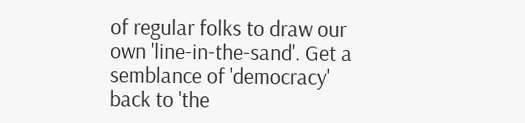of regular folks to draw our own 'line-in-the-sand'. Get a semblance of 'democracy' back to 'the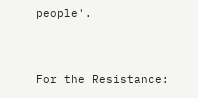people'.


For the Resistance: